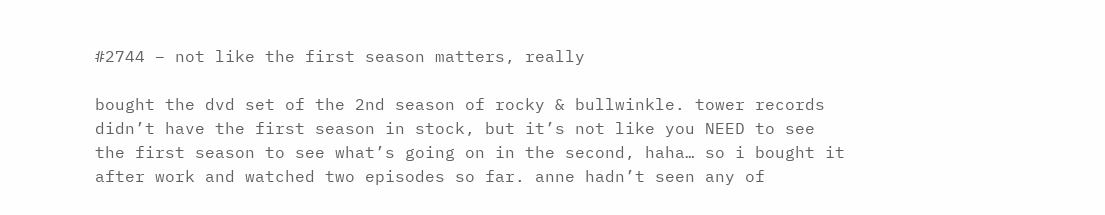#2744 – not like the first season matters, really

bought the dvd set of the 2nd season of rocky & bullwinkle. tower records didn’t have the first season in stock, but it’s not like you NEED to see the first season to see what’s going on in the second, haha… so i bought it after work and watched two episodes so far. anne hadn’t seen any of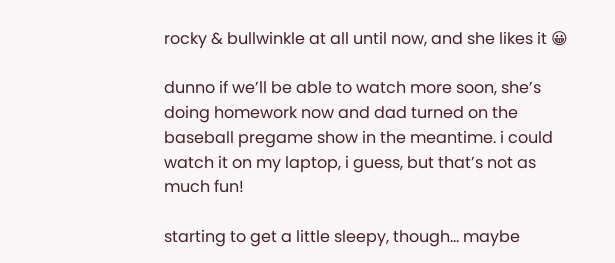rocky & bullwinkle at all until now, and she likes it 😀

dunno if we’ll be able to watch more soon, she’s doing homework now and dad turned on the baseball pregame show in the meantime. i could watch it on my laptop, i guess, but that’s not as much fun!

starting to get a little sleepy, though… maybe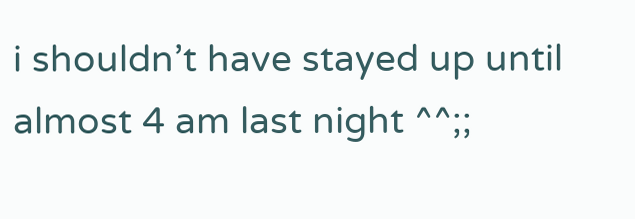i shouldn’t have stayed up until almost 4 am last night ^^;;